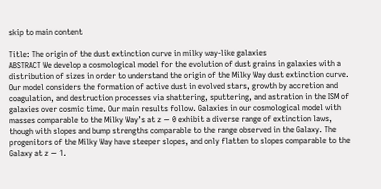skip to main content

Title: The origin of the dust extinction curve in milky way-like galaxies
ABSTRACT We develop a cosmological model for the evolution of dust grains in galaxies with a distribution of sizes in order to understand the origin of the Milky Way dust extinction curve. Our model considers the formation of active dust in evolved stars, growth by accretion and coagulation, and destruction processes via shattering, sputtering, and astration in the ISM of galaxies over cosmic time. Our main results follow. Galaxies in our cosmological model with masses comparable to the Milky Way’s at z ∼ 0 exhibit a diverse range of extinction laws, though with slopes and bump strengths comparable to the range observed in the Galaxy. The progenitors of the Milky Way have steeper slopes, and only flatten to slopes comparable to the Galaxy at z ∼ 1.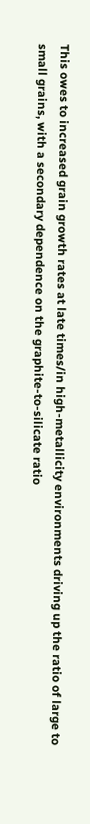This owes to increased grain growth rates at late times/in high-metallicity environments driving up the ratio of large to small grains, with a secondary dependence on the graphite-to-silicate ratio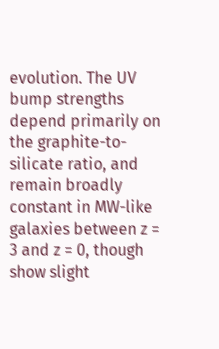evolution. The UV bump strengths depend primarily on the graphite-to-silicate ratio, and remain broadly constant in MW-like galaxies between z = 3 and z = 0, though show slight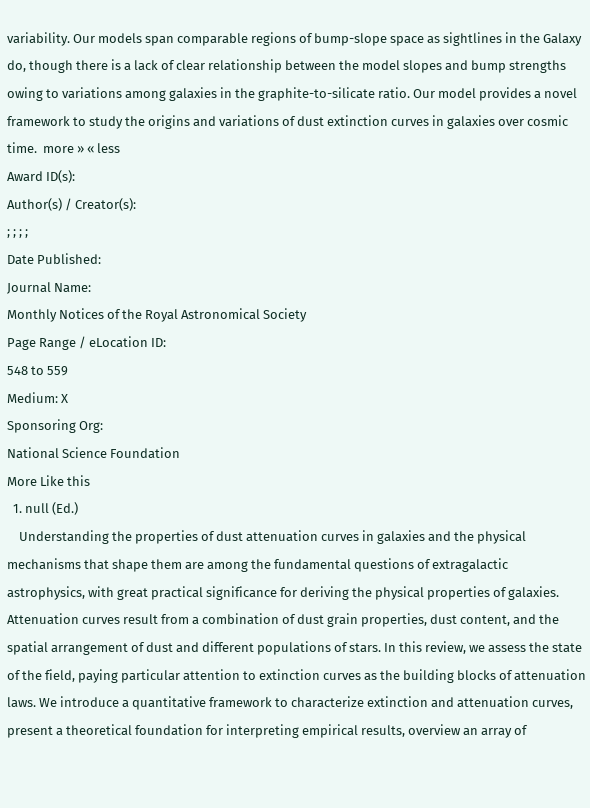variability. Our models span comparable regions of bump-slope space as sightlines in the Galaxy do, though there is a lack of clear relationship between the model slopes and bump strengths owing to variations among galaxies in the graphite-to-silicate ratio. Our model provides a novel framework to study the origins and variations of dust extinction curves in galaxies over cosmic time.  more » « less
Award ID(s):
Author(s) / Creator(s):
; ; ; ;
Date Published:
Journal Name:
Monthly Notices of the Royal Astronomical Society
Page Range / eLocation ID:
548 to 559
Medium: X
Sponsoring Org:
National Science Foundation
More Like this
  1. null (Ed.)
    Understanding the properties of dust attenuation curves in galaxies and the physical mechanisms that shape them are among the fundamental questions of extragalactic astrophysics, with great practical significance for deriving the physical properties of galaxies. Attenuation curves result from a combination of dust grain properties, dust content, and the spatial arrangement of dust and different populations of stars. In this review, we assess the state of the field, paying particular attention to extinction curves as the building blocks of attenuation laws. We introduce a quantitative framework to characterize extinction and attenuation curves, present a theoretical foundation for interpreting empirical results, overview an array of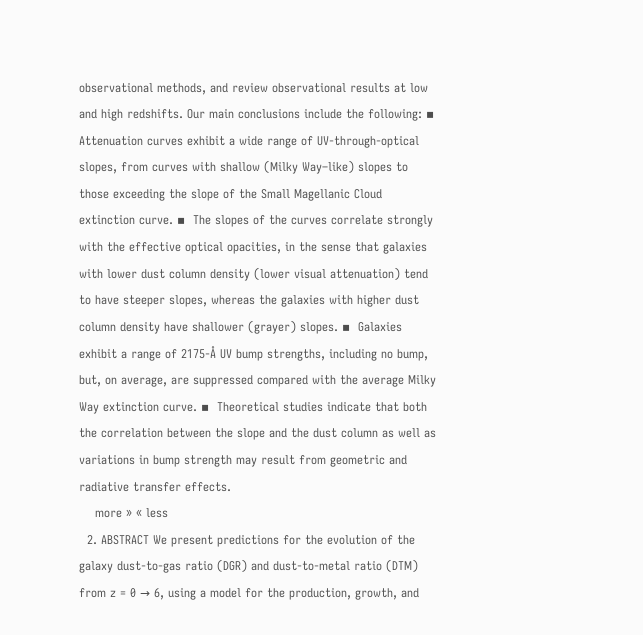observational methods, and review observational results at low and high redshifts. Our main conclusions include the following: ▪  Attenuation curves exhibit a wide range of UV-through-optical slopes, from curves with shallow (Milky Way–like) slopes to those exceeding the slope of the Small Magellanic Cloud extinction curve. ▪  The slopes of the curves correlate strongly with the effective optical opacities, in the sense that galaxies with lower dust column density (lower visual attenuation) tend to have steeper slopes, whereas the galaxies with higher dust column density have shallower (grayer) slopes. ▪  Galaxies exhibit a range of 2175-Å UV bump strengths, including no bump, but, on average, are suppressed compared with the average Milky Way extinction curve. ▪  Theoretical studies indicate that both the correlation between the slope and the dust column as well as variations in bump strength may result from geometric and radiative transfer effects.
    more » « less
  2. ABSTRACT We present predictions for the evolution of the galaxy dust-to-gas ratio (DGR) and dust-to-metal ratio (DTM) from z = 0 → 6, using a model for the production, growth, and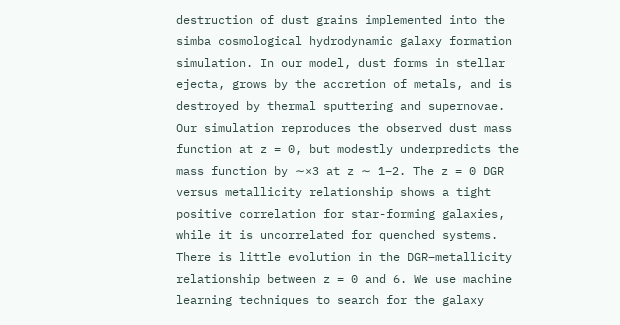destruction of dust grains implemented into the simba cosmological hydrodynamic galaxy formation simulation. In our model, dust forms in stellar ejecta, grows by the accretion of metals, and is destroyed by thermal sputtering and supernovae. Our simulation reproduces the observed dust mass function at z = 0, but modestly underpredicts the mass function by ∼×3 at z ∼ 1–2. The z = 0 DGR versus metallicity relationship shows a tight positive correlation for star-forming galaxies, while it is uncorrelated for quenched systems. There is little evolution in the DGR–metallicity relationship between z = 0 and 6. We use machine learning techniques to search for the galaxy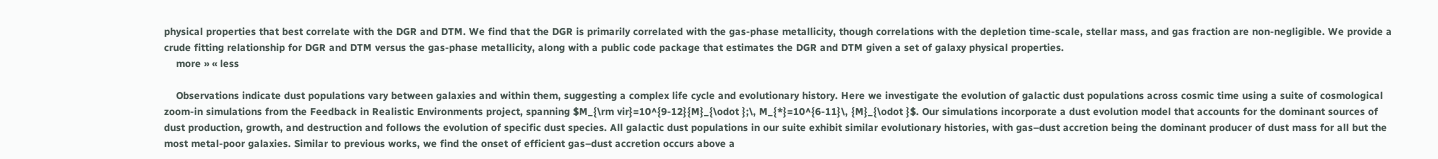physical properties that best correlate with the DGR and DTM. We find that the DGR is primarily correlated with the gas-phase metallicity, though correlations with the depletion time-scale, stellar mass, and gas fraction are non-negligible. We provide a crude fitting relationship for DGR and DTM versus the gas-phase metallicity, along with a public code package that estimates the DGR and DTM given a set of galaxy physical properties.
    more » « less

    Observations indicate dust populations vary between galaxies and within them, suggesting a complex life cycle and evolutionary history. Here we investigate the evolution of galactic dust populations across cosmic time using a suite of cosmological zoom-in simulations from the Feedback in Realistic Environments project, spanning $M_{\rm vir}=10^{9-12}{M}_{\odot };\, M_{*}=10^{6-11}\, {M}_{\odot }$. Our simulations incorporate a dust evolution model that accounts for the dominant sources of dust production, growth, and destruction and follows the evolution of specific dust species. All galactic dust populations in our suite exhibit similar evolutionary histories, with gas–dust accretion being the dominant producer of dust mass for all but the most metal-poor galaxies. Similar to previous works, we find the onset of efficient gas–dust accretion occurs above a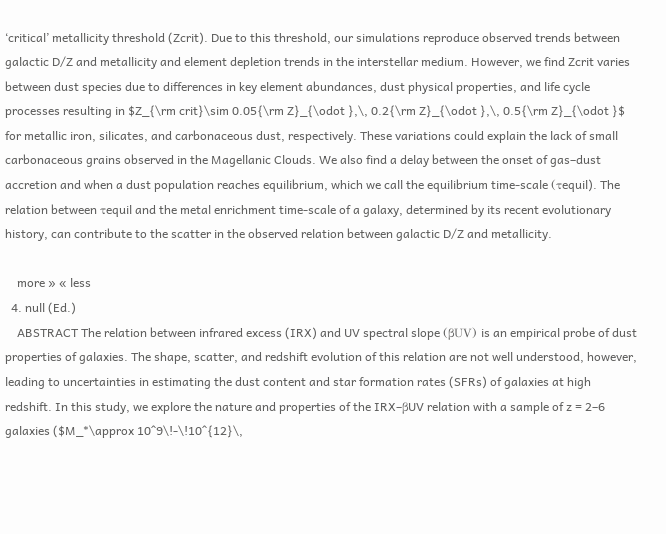‘critical’ metallicity threshold (Zcrit). Due to this threshold, our simulations reproduce observed trends between galactic D/Z and metallicity and element depletion trends in the interstellar medium. However, we find Zcrit varies between dust species due to differences in key element abundances, dust physical properties, and life cycle processes resulting in $Z_{\rm crit}\sim 0.05{\rm Z}_{\odot },\, 0.2{\rm Z}_{\odot },\, 0.5{\rm Z}_{\odot }$ for metallic iron, silicates, and carbonaceous dust, respectively. These variations could explain the lack of small carbonaceous grains observed in the Magellanic Clouds. We also find a delay between the onset of gas–dust accretion and when a dust population reaches equilibrium, which we call the equilibrium time-scale (τequil). The relation between τequil and the metal enrichment time-scale of a galaxy, determined by its recent evolutionary history, can contribute to the scatter in the observed relation between galactic D/Z and metallicity.

    more » « less
  4. null (Ed.)
    ABSTRACT The relation between infrared excess (IRX) and UV spectral slope (βUV) is an empirical probe of dust properties of galaxies. The shape, scatter, and redshift evolution of this relation are not well understood, however, leading to uncertainties in estimating the dust content and star formation rates (SFRs) of galaxies at high redshift. In this study, we explore the nature and properties of the IRX–βUV relation with a sample of z = 2–6 galaxies ($M_*\approx 10^9\!-\!10^{12}\,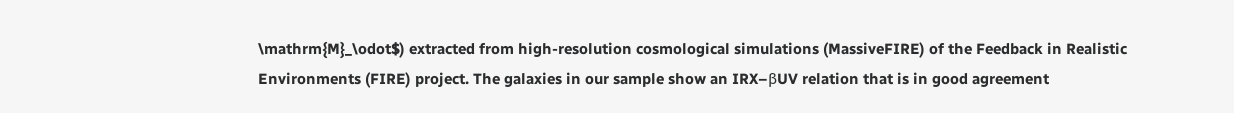\mathrm{M}_\odot$) extracted from high-resolution cosmological simulations (MassiveFIRE) of the Feedback in Realistic Environments (FIRE) project. The galaxies in our sample show an IRX–βUV relation that is in good agreement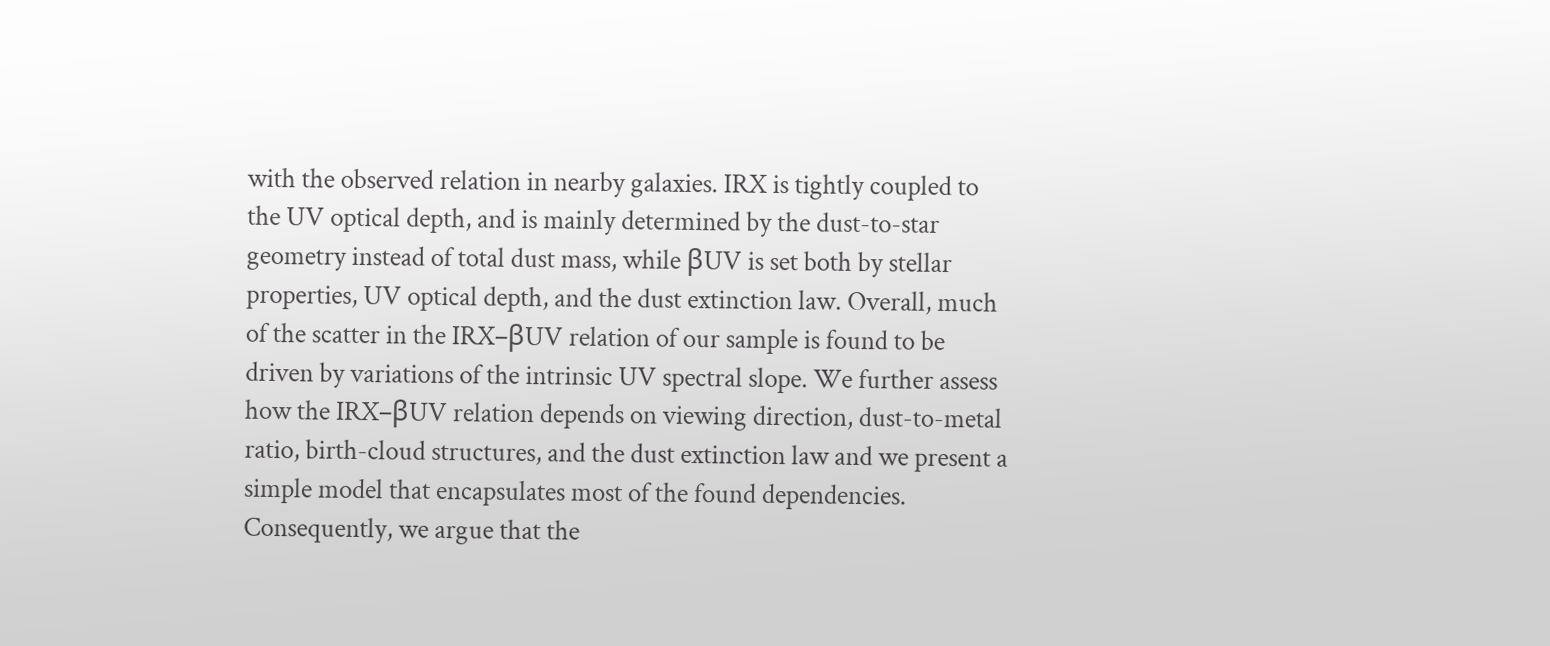with the observed relation in nearby galaxies. IRX is tightly coupled to the UV optical depth, and is mainly determined by the dust-to-star geometry instead of total dust mass, while βUV is set both by stellar properties, UV optical depth, and the dust extinction law. Overall, much of the scatter in the IRX–βUV relation of our sample is found to be driven by variations of the intrinsic UV spectral slope. We further assess how the IRX–βUV relation depends on viewing direction, dust-to-metal ratio, birth-cloud structures, and the dust extinction law and we present a simple model that encapsulates most of the found dependencies. Consequently, we argue that the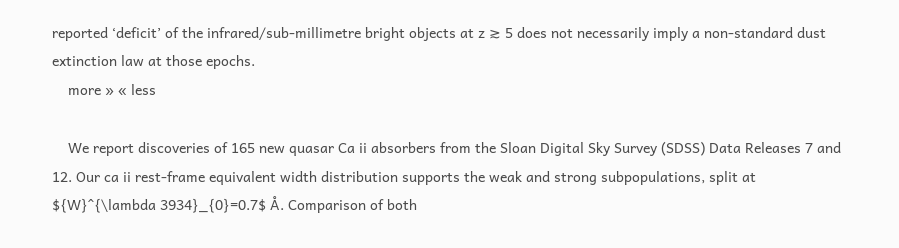reported ‘deficit’ of the infrared/sub-millimetre bright objects at z ≳ 5 does not necessarily imply a non-standard dust extinction law at those epochs.
    more » « less

    We report discoveries of 165 new quasar Ca ii absorbers from the Sloan Digital Sky Survey (SDSS) Data Releases 7 and 12. Our ca ii rest-frame equivalent width distribution supports the weak and strong subpopulations, split at ${W}^{\lambda 3934}_{0}=0.7$ Å. Comparison of both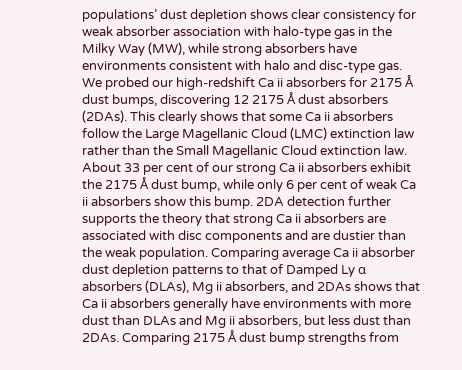populations’ dust depletion shows clear consistency for weak absorber association with halo-type gas in the Milky Way (MW), while strong absorbers have environments consistent with halo and disc-type gas. We probed our high-redshift Ca ii absorbers for 2175 Å dust bumps, discovering 12 2175 Å dust absorbers (2DAs). This clearly shows that some Ca ii absorbers follow the Large Magellanic Cloud (LMC) extinction law rather than the Small Magellanic Cloud extinction law. About 33 per cent of our strong Ca ii absorbers exhibit the 2175 Å dust bump, while only 6 per cent of weak Ca ii absorbers show this bump. 2DA detection further supports the theory that strong Ca ii absorbers are associated with disc components and are dustier than the weak population. Comparing average Ca ii absorber dust depletion patterns to that of Damped Ly α absorbers (DLAs), Mg ii absorbers, and 2DAs shows that Ca ii absorbers generally have environments with more dust than DLAs and Mg ii absorbers, but less dust than 2DAs. Comparing 2175 Å dust bump strengths from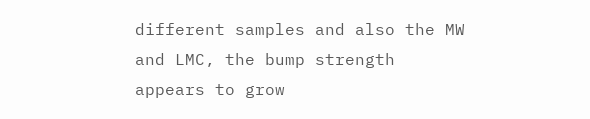different samples and also the MW and LMC, the bump strength appears to grow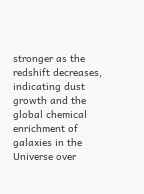stronger as the redshift decreases, indicating dust growth and the global chemical enrichment of galaxies in the Universe over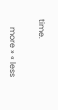time.

    more » « less